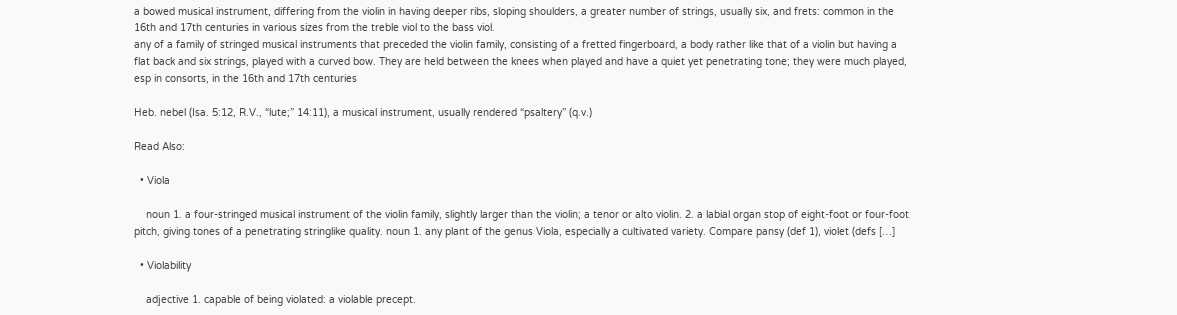a bowed musical instrument, differing from the violin in having deeper ribs, sloping shoulders, a greater number of strings, usually six, and frets: common in the 16th and 17th centuries in various sizes from the treble viol to the bass viol.
any of a family of stringed musical instruments that preceded the violin family, consisting of a fretted fingerboard, a body rather like that of a violin but having a flat back and six strings, played with a curved bow. They are held between the knees when played and have a quiet yet penetrating tone; they were much played, esp in consorts, in the 16th and 17th centuries

Heb. nebel (Isa. 5:12, R.V., “lute;” 14:11), a musical instrument, usually rendered “psaltery” (q.v.)

Read Also:

  • Viola

    noun 1. a four-stringed musical instrument of the violin family, slightly larger than the violin; a tenor or alto violin. 2. a labial organ stop of eight-foot or four-foot pitch, giving tones of a penetrating stringlike quality. noun 1. any plant of the genus Viola, especially a cultivated variety. Compare pansy (def 1), violet (defs […]

  • Violability

    adjective 1. capable of being violated: a violable precept.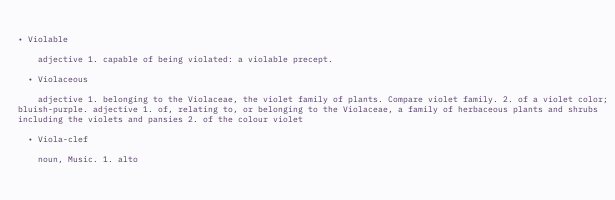• Violable

    adjective 1. capable of being violated: a violable precept.

  • Violaceous

    adjective 1. belonging to the Violaceae, the violet family of plants. Compare violet family. 2. of a violet color; bluish-purple. adjective 1. of, relating to, or belonging to the Violaceae, a family of herbaceous plants and shrubs including the violets and pansies 2. of the colour violet

  • Viola-clef

    noun, Music. 1. alto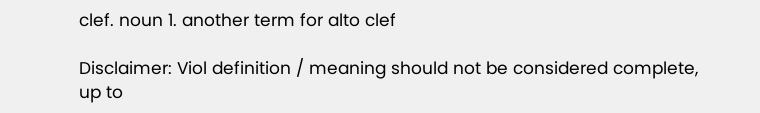clef. noun 1. another term for alto clef

Disclaimer: Viol definition / meaning should not be considered complete, up to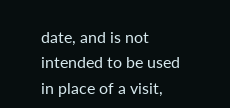date, and is not intended to be used in place of a visit,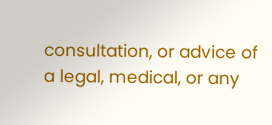consultation, or advice of a legal, medical, or any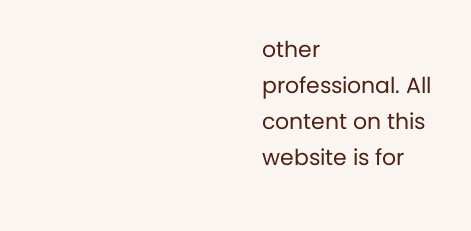other professional. All content on this website is for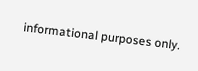informational purposes only.